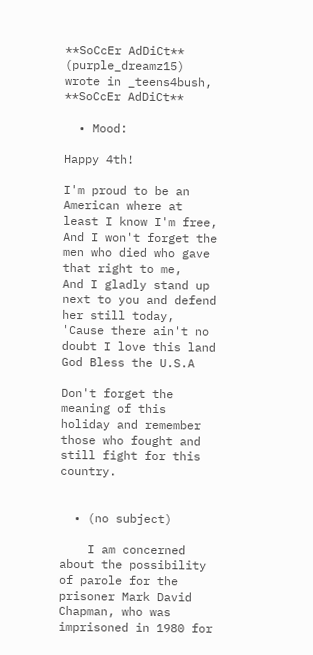**SoCcEr AdDiCt** (purple_dreamz15) wrote in _teens4bush,
**SoCcEr AdDiCt**

  • Mood:

Happy 4th!

I'm proud to be an American where at least I know I'm free,
And I won't forget the men who died who gave that right to me,
And I gladly stand up next to you and defend her still today,
'Cause there ain't no doubt I love this land
God Bless the U.S.A

Don't forget the meaning of this holiday and remember those who fought and still fight for this country.


  • (no subject)

    I am concerned about the possibility of parole for the prisoner Mark David Chapman, who was imprisoned in 1980 for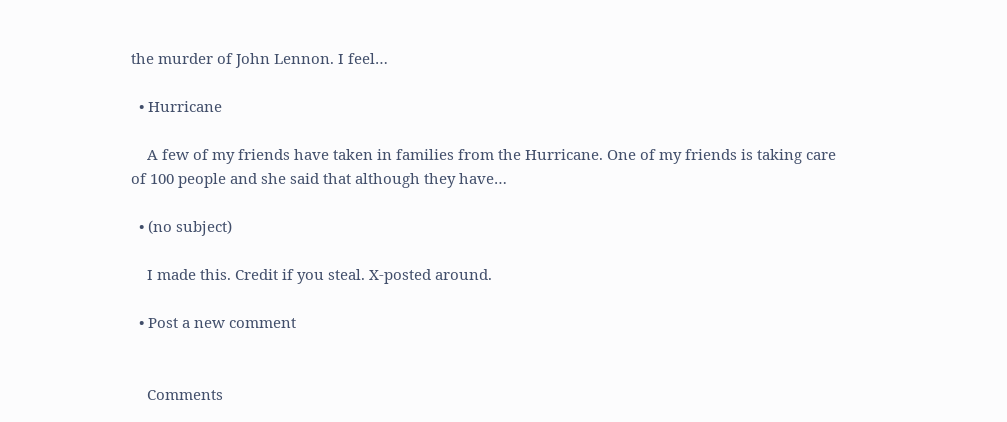the murder of John Lennon. I feel…

  • Hurricane

    A few of my friends have taken in families from the Hurricane. One of my friends is taking care of 100 people and she said that although they have…

  • (no subject)

    I made this. Credit if you steal. X-posted around.

  • Post a new comment


    Comments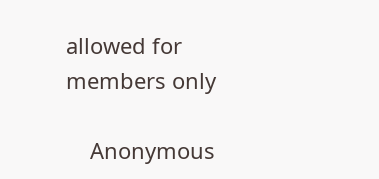allowed for members only

    Anonymous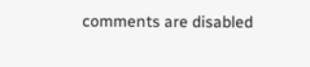comments are disabled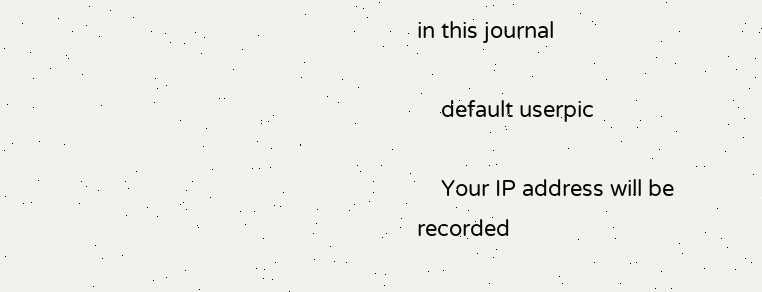in this journal

    default userpic

    Your IP address will be recorded